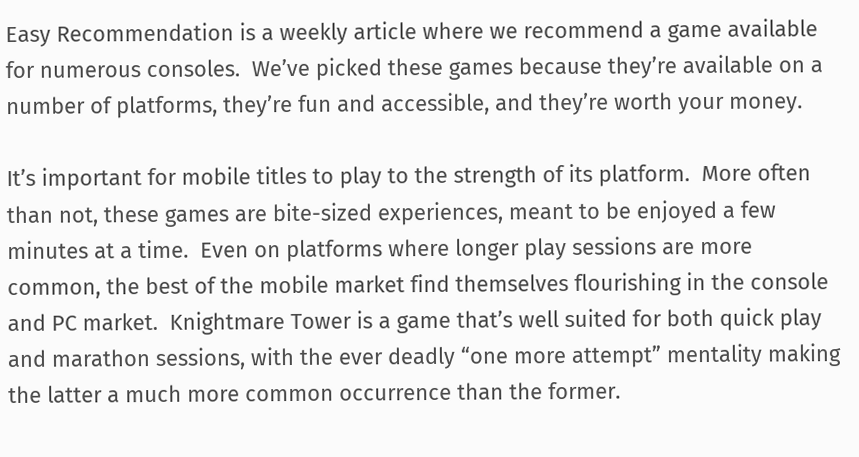Easy Recommendation is a weekly article where we recommend a game available for numerous consoles.  We’ve picked these games because they’re available on a number of platforms, they’re fun and accessible, and they’re worth your money.

It’s important for mobile titles to play to the strength of its platform.  More often than not, these games are bite-sized experiences, meant to be enjoyed a few minutes at a time.  Even on platforms where longer play sessions are more common, the best of the mobile market find themselves flourishing in the console and PC market.  Knightmare Tower is a game that’s well suited for both quick play and marathon sessions, with the ever deadly “one more attempt” mentality making the latter a much more common occurrence than the former.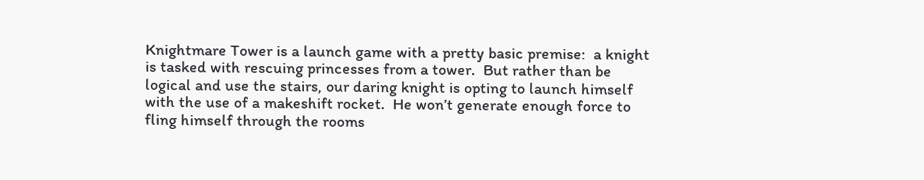Knightmare Tower is a launch game with a pretty basic premise:  a knight is tasked with rescuing princesses from a tower.  But rather than be logical and use the stairs, our daring knight is opting to launch himself with the use of a makeshift rocket.  He won’t generate enough force to fling himself through the rooms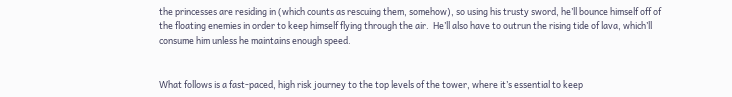the princesses are residing in (which counts as rescuing them, somehow), so using his trusty sword, he’ll bounce himself off of the floating enemies in order to keep himself flying through the air.  He’ll also have to outrun the rising tide of lava, which’ll consume him unless he maintains enough speed.


What follows is a fast-paced, high risk journey to the top levels of the tower, where it’s essential to keep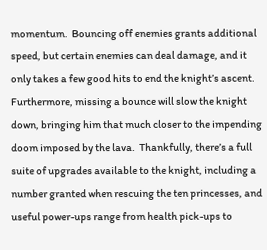momentum.  Bouncing off enemies grants additional speed, but certain enemies can deal damage, and it only takes a few good hits to end the knight’s ascent.  Furthermore, missing a bounce will slow the knight down, bringing him that much closer to the impending doom imposed by the lava.  Thankfully, there’s a full suite of upgrades available to the knight, including a number granted when rescuing the ten princesses, and useful power-ups range from health pick-ups to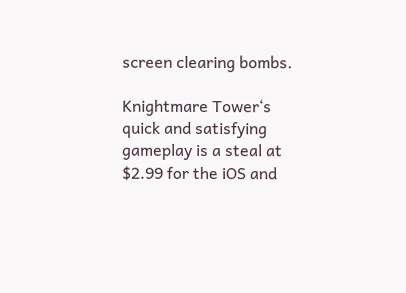screen clearing bombs.

Knightmare Tower‘s quick and satisfying gameplay is a steal at $2.99 for the iOS and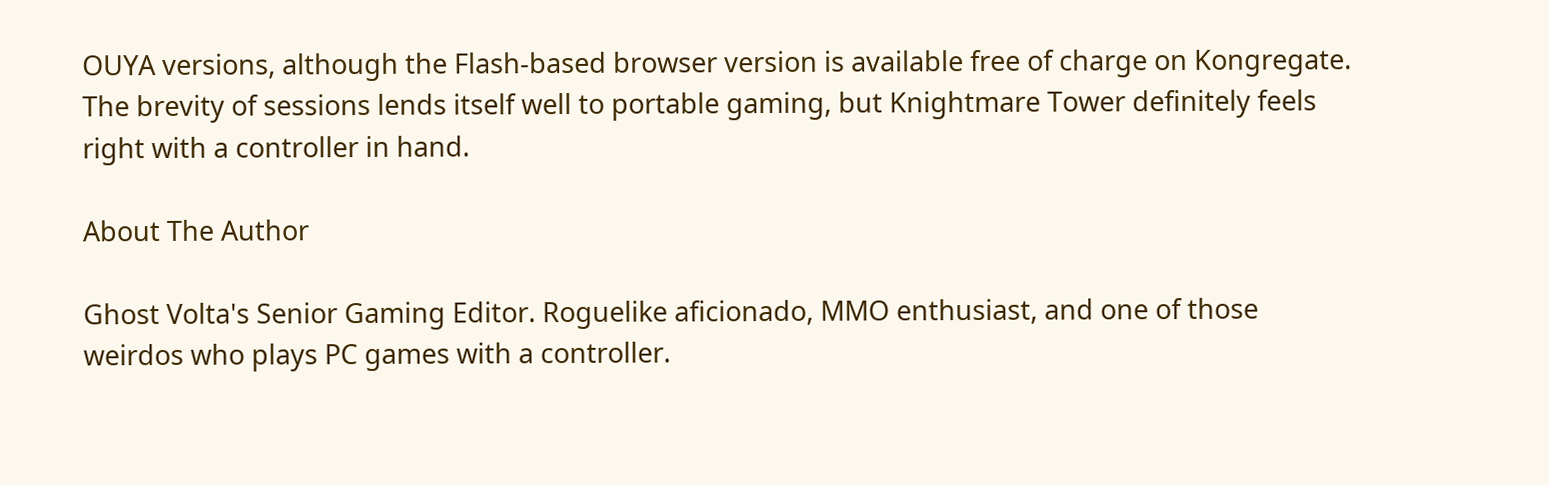OUYA versions, although the Flash-based browser version is available free of charge on Kongregate.  The brevity of sessions lends itself well to portable gaming, but Knightmare Tower definitely feels right with a controller in hand.

About The Author

Ghost Volta's Senior Gaming Editor. Roguelike aficionado, MMO enthusiast, and one of those weirdos who plays PC games with a controller.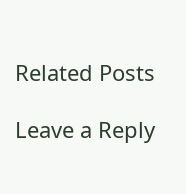Related Posts

Leave a Reply